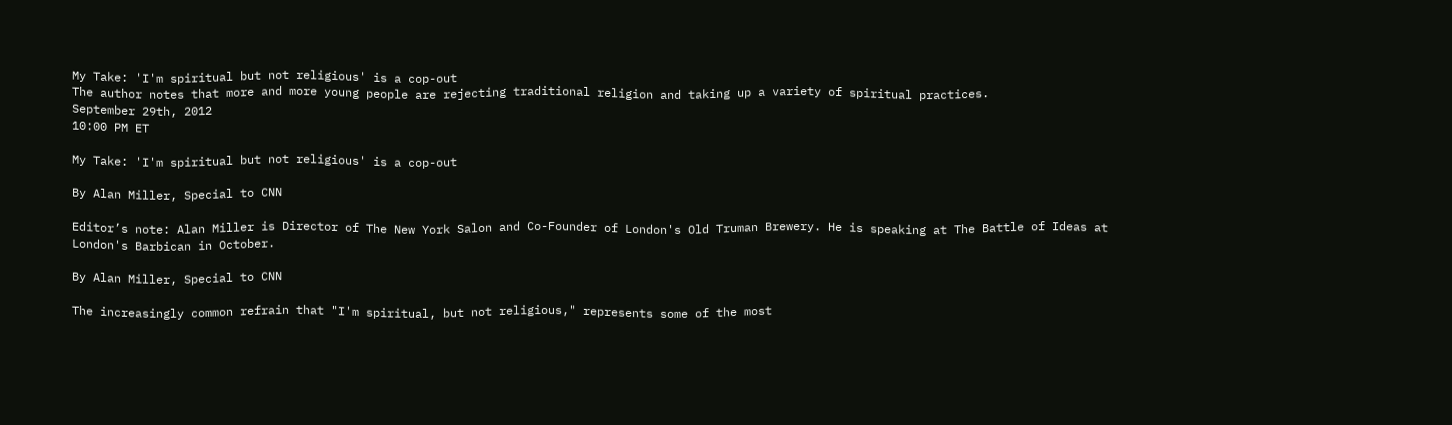My Take: 'I'm spiritual but not religious' is a cop-out
The author notes that more and more young people are rejecting traditional religion and taking up a variety of spiritual practices.
September 29th, 2012
10:00 PM ET

My Take: 'I'm spiritual but not religious' is a cop-out

By Alan Miller, Special to CNN

Editor’s note: Alan Miller is Director of The New York Salon and Co-Founder of London's Old Truman Brewery. He is speaking at The Battle of Ideas at London's Barbican in October.

By Alan Miller, Special to CNN

The increasingly common refrain that "I'm spiritual, but not religious," represents some of the most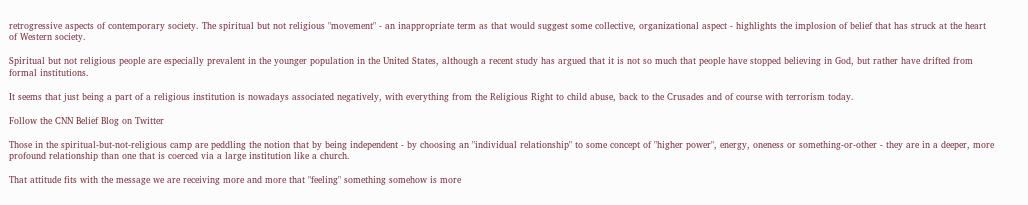retrogressive aspects of contemporary society. The spiritual but not religious "movement" - an inappropriate term as that would suggest some collective, organizational aspect - highlights the implosion of belief that has struck at the heart of Western society.

Spiritual but not religious people are especially prevalent in the younger population in the United States, although a recent study has argued that it is not so much that people have stopped believing in God, but rather have drifted from formal institutions.

It seems that just being a part of a religious institution is nowadays associated negatively, with everything from the Religious Right to child abuse, back to the Crusades and of course with terrorism today.

Follow the CNN Belief Blog on Twitter

Those in the spiritual-but-not-religious camp are peddling the notion that by being independent - by choosing an "individual relationship" to some concept of "higher power", energy, oneness or something-or-other - they are in a deeper, more profound relationship than one that is coerced via a large institution like a church.

That attitude fits with the message we are receiving more and more that "feeling" something somehow is more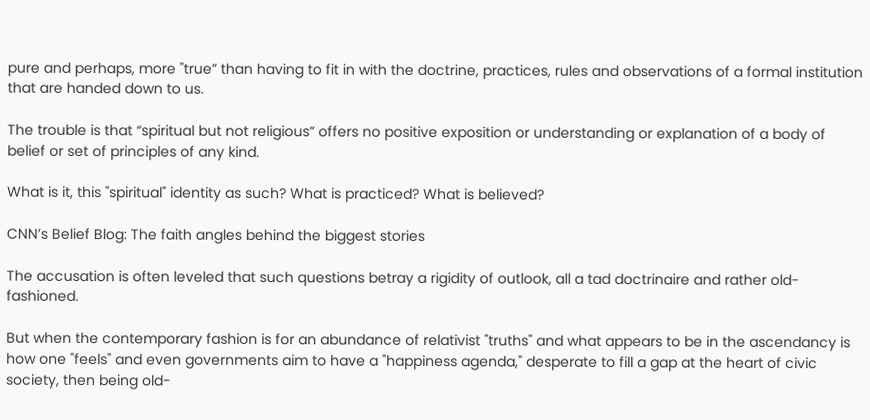pure and perhaps, more "true” than having to fit in with the doctrine, practices, rules and observations of a formal institution that are handed down to us.

The trouble is that “spiritual but not religious” offers no positive exposition or understanding or explanation of a body of belief or set of principles of any kind.

What is it, this "spiritual" identity as such? What is practiced? What is believed?

CNN’s Belief Blog: The faith angles behind the biggest stories

The accusation is often leveled that such questions betray a rigidity of outlook, all a tad doctrinaire and rather old-fashioned.

But when the contemporary fashion is for an abundance of relativist "truths" and what appears to be in the ascendancy is how one "feels" and even governments aim to have a "happiness agenda," desperate to fill a gap at the heart of civic society, then being old-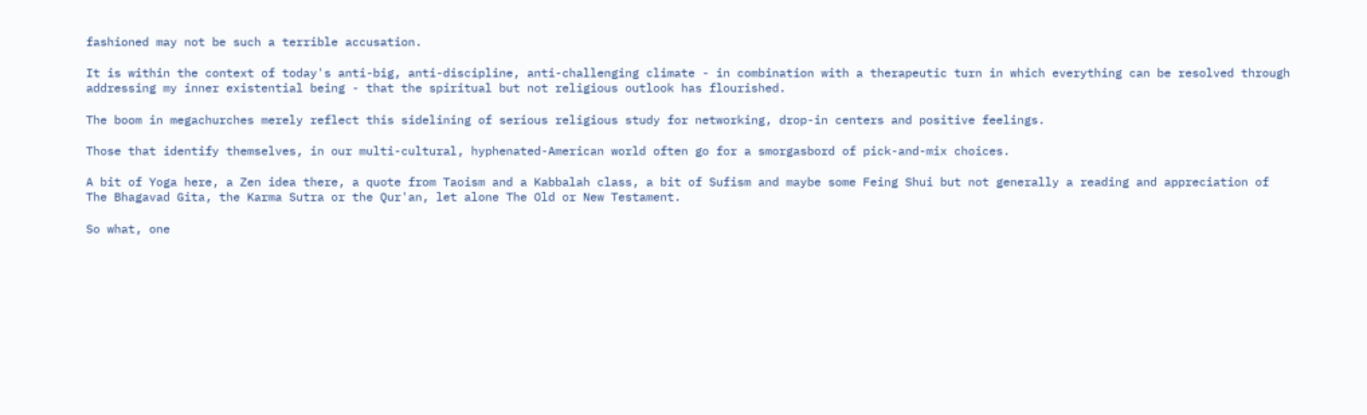fashioned may not be such a terrible accusation.

It is within the context of today's anti-big, anti-discipline, anti-challenging climate - in combination with a therapeutic turn in which everything can be resolved through addressing my inner existential being - that the spiritual but not religious outlook has flourished.

The boom in megachurches merely reflect this sidelining of serious religious study for networking, drop-in centers and positive feelings.

Those that identify themselves, in our multi-cultural, hyphenated-American world often go for a smorgasbord of pick-and-mix choices.

A bit of Yoga here, a Zen idea there, a quote from Taoism and a Kabbalah class, a bit of Sufism and maybe some Feing Shui but not generally a reading and appreciation of The Bhagavad Gita, the Karma Sutra or the Qur'an, let alone The Old or New Testament.

So what, one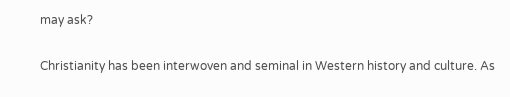may ask?

Christianity has been interwoven and seminal in Western history and culture. As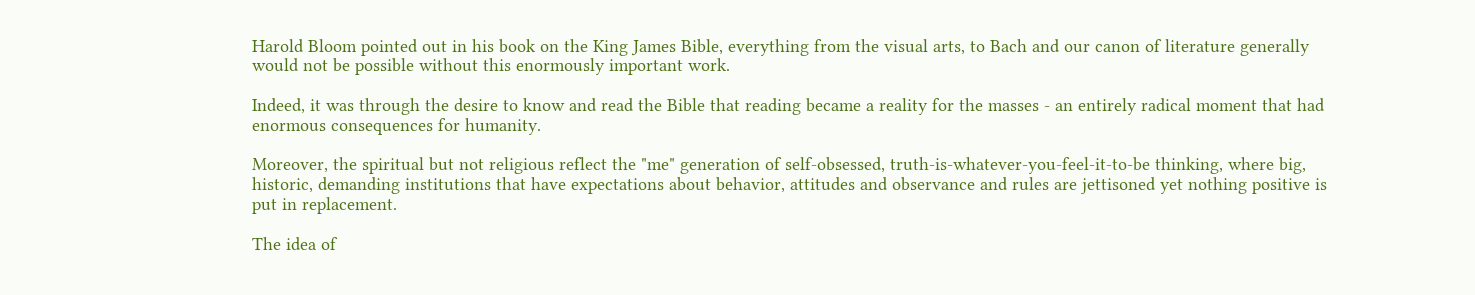Harold Bloom pointed out in his book on the King James Bible, everything from the visual arts, to Bach and our canon of literature generally would not be possible without this enormously important work.

Indeed, it was through the desire to know and read the Bible that reading became a reality for the masses - an entirely radical moment that had enormous consequences for humanity.

Moreover, the spiritual but not religious reflect the "me" generation of self-obsessed, truth-is-whatever-you-feel-it-to-be thinking, where big, historic, demanding institutions that have expectations about behavior, attitudes and observance and rules are jettisoned yet nothing positive is put in replacement.

The idea of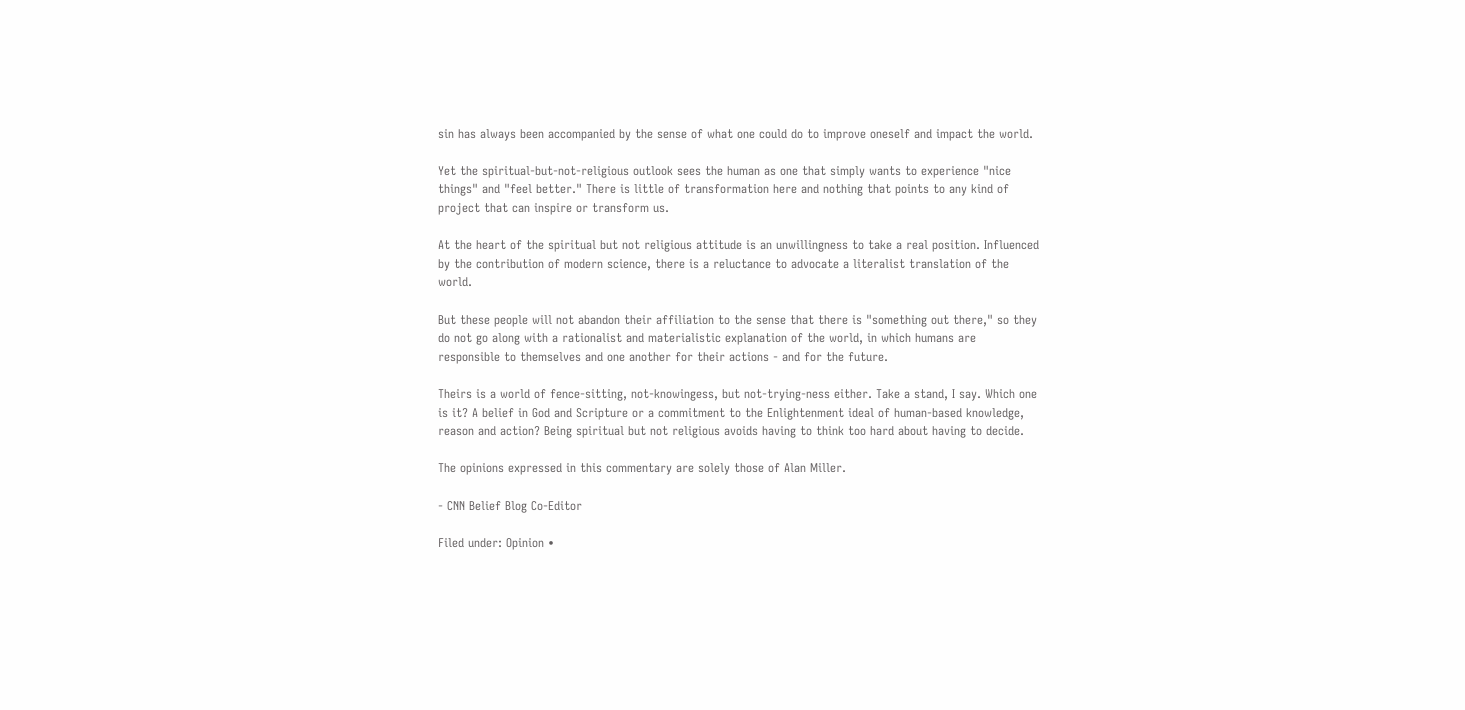sin has always been accompanied by the sense of what one could do to improve oneself and impact the world.

Yet the spiritual-but-not-religious outlook sees the human as one that simply wants to experience "nice things" and "feel better." There is little of transformation here and nothing that points to any kind of project that can inspire or transform us.

At the heart of the spiritual but not religious attitude is an unwillingness to take a real position. Influenced by the contribution of modern science, there is a reluctance to advocate a literalist translation of the world.

But these people will not abandon their affiliation to the sense that there is "something out there," so they do not go along with a rationalist and materialistic explanation of the world, in which humans are responsible to themselves and one another for their actions - and for the future.

Theirs is a world of fence-sitting, not-knowingess, but not-trying-ness either. Take a stand, I say. Which one is it? A belief in God and Scripture or a commitment to the Enlightenment ideal of human-based knowledge, reason and action? Being spiritual but not religious avoids having to think too hard about having to decide.

The opinions expressed in this commentary are solely those of Alan Miller.

- CNN Belief Blog Co-Editor

Filed under: Opinion •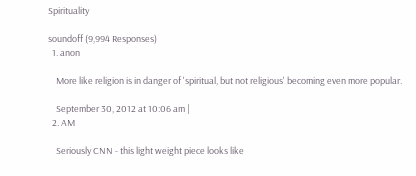Spirituality

soundoff (9,994 Responses)
  1. anon

    More like religion is in danger of 'spiritual, but not religious' becoming even more popular.

    September 30, 2012 at 10:06 am |
  2. AM

    Seriously CNN - this light weight piece looks like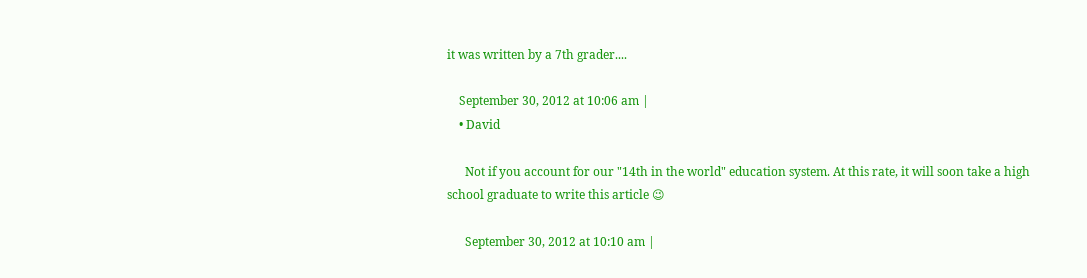it was written by a 7th grader....

    September 30, 2012 at 10:06 am |
    • David

      Not if you account for our "14th in the world" education system. At this rate, it will soon take a high school graduate to write this article 😉

      September 30, 2012 at 10:10 am |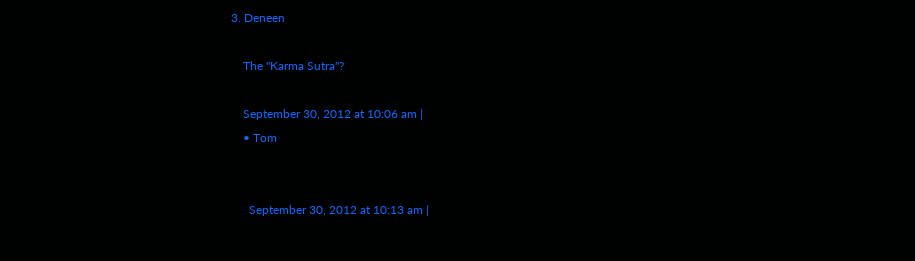3. Deneen

    The "Karma Sutra"?

    September 30, 2012 at 10:06 am |
    • Tom


      September 30, 2012 at 10:13 am |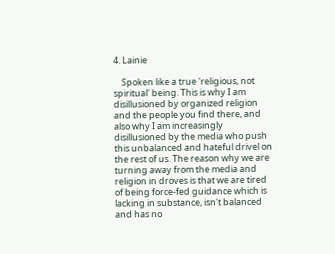4. Lainie

    Spoken like a true 'religious, not spiritual' being. This is why I am disillusioned by organized religion and the people you find there, and also why I am increasingly disillusioned by the media who push this unbalanced and hateful drivel on the rest of us. The reason why we are turning away from the media and religion in droves is that we are tired of being force-fed guidance which is lacking in substance, isn't balanced and has no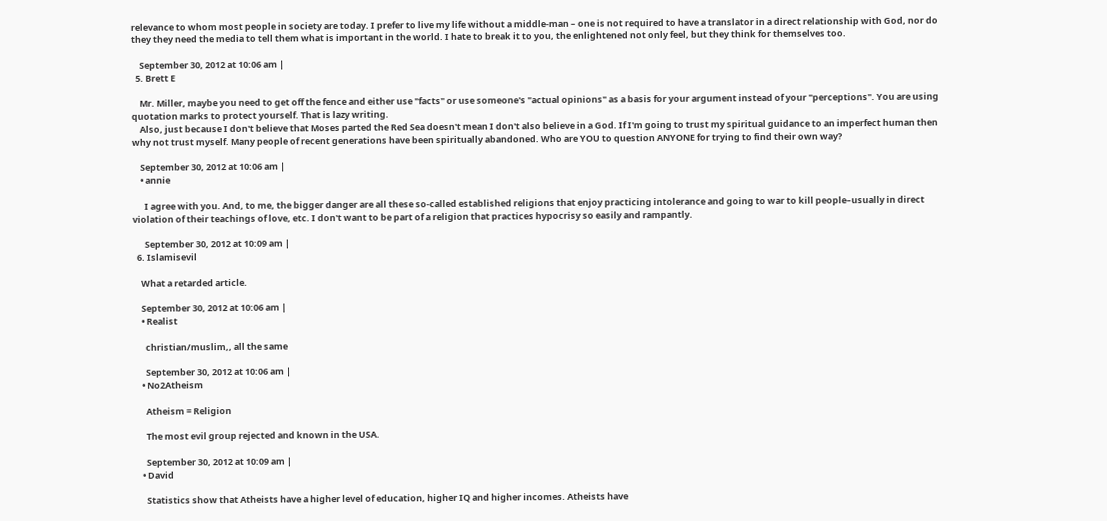relevance to whom most people in society are today. I prefer to live my life without a middle-man – one is not required to have a translator in a direct relationship with God, nor do they they need the media to tell them what is important in the world. I hate to break it to you, the enlightened not only feel, but they think for themselves too.

    September 30, 2012 at 10:06 am |
  5. Brett E

    Mr. Miller, maybe you need to get off the fence and either use "facts" or use someone's "actual opinions" as a basis for your argument instead of your "perceptions". You are using quotation marks to protect yourself. That is lazy writing.
    Also, just because I don't believe that Moses parted the Red Sea doesn't mean I don't also believe in a God. If I'm going to trust my spiritual guidance to an imperfect human then why not trust myself. Many people of recent generations have been spiritually abandoned. Who are YOU to question ANYONE for trying to find their own way?

    September 30, 2012 at 10:06 am |
    • annie

      I agree with you. And, to me, the bigger danger are all these so-called established religions that enjoy practicing intolerance and going to war to kill people–usually in direct violation of their teachings of love, etc. I don't want to be part of a religion that practices hypocrisy so easily and rampantly.

      September 30, 2012 at 10:09 am |
  6. Islamisevil

    What a retarded article.

    September 30, 2012 at 10:06 am |
    • Realist

      christian/muslim,, all the same

      September 30, 2012 at 10:06 am |
    • No2Atheism

      Atheism = Religion

      The most evil group rejected and known in the USA.

      September 30, 2012 at 10:09 am |
    • David

      Statistics show that Atheists have a higher level of education, higher IQ and higher incomes. Atheists have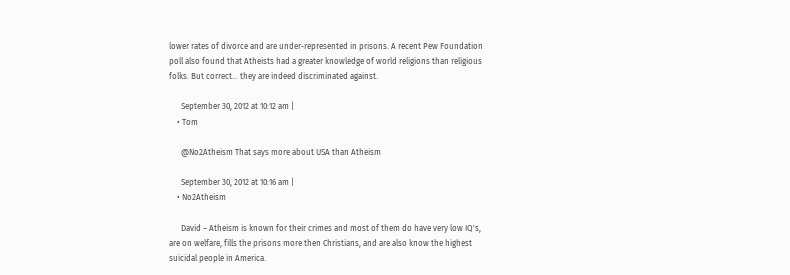lower rates of divorce and are under-represented in prisons. A recent Pew Foundation poll also found that Atheists had a greater knowledge of world religions than religious folks. But correct... they are indeed discriminated against.

      September 30, 2012 at 10:12 am |
    • Tom

      @No2Atheism That says more about USA than Atheism

      September 30, 2012 at 10:16 am |
    • No2Atheism

      David – Atheism is known for their crimes and most of them do have very low IQ's, are on welfare, fills the prisons more then Christians, and are also know the highest suicidal people in America.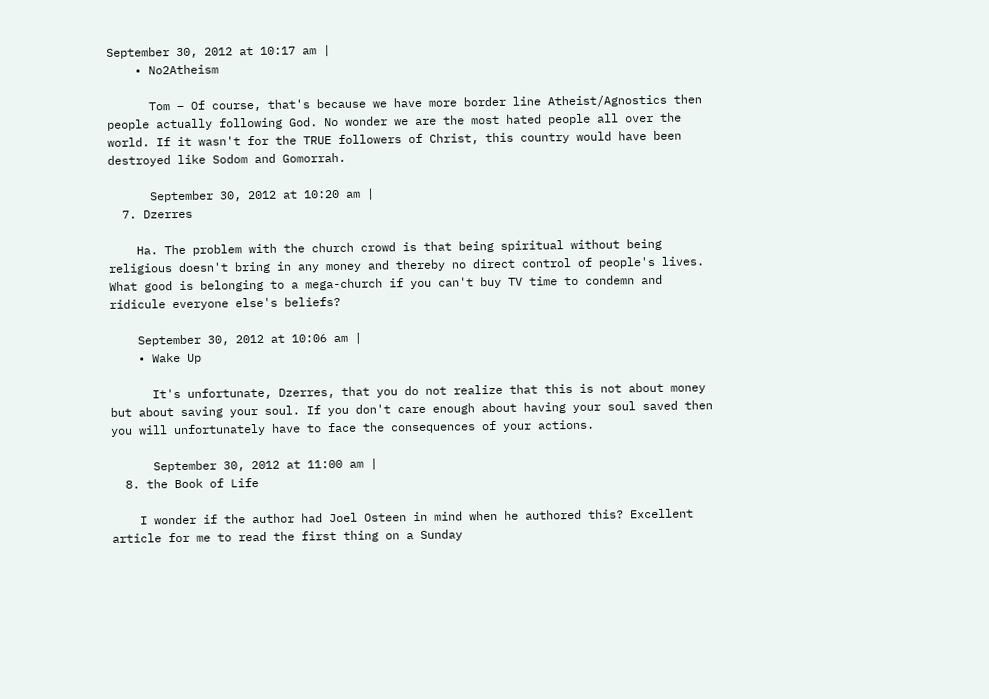September 30, 2012 at 10:17 am |
    • No2Atheism

      Tom – Of course, that's because we have more border line Atheist/Agnostics then people actually following God. No wonder we are the most hated people all over the world. If it wasn't for the TRUE followers of Christ, this country would have been destroyed like Sodom and Gomorrah.

      September 30, 2012 at 10:20 am |
  7. Dzerres

    Ha. The problem with the church crowd is that being spiritual without being religious doesn't bring in any money and thereby no direct control of people's lives. What good is belonging to a mega-church if you can't buy TV time to condemn and ridicule everyone else's beliefs?

    September 30, 2012 at 10:06 am |
    • Wake Up

      It's unfortunate, Dzerres, that you do not realize that this is not about money but about saving your soul. If you don't care enough about having your soul saved then you will unfortunately have to face the consequences of your actions.

      September 30, 2012 at 11:00 am |
  8. the Book of Life

    I wonder if the author had Joel Osteen in mind when he authored this? Excellent article for me to read the first thing on a Sunday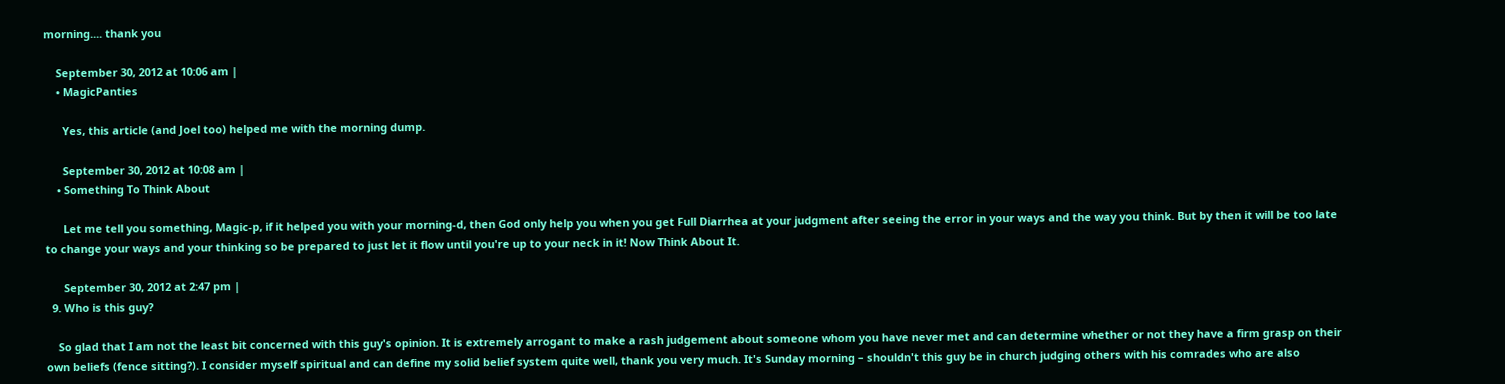morning.... thank you

    September 30, 2012 at 10:06 am |
    • MagicPanties

      Yes, this article (and Joel too) helped me with the morning dump.

      September 30, 2012 at 10:08 am |
    • Something To Think About

      Let me tell you something, Magic-p, if it helped you with your morning-d, then God only help you when you get Full Diarrhea at your judgment after seeing the error in your ways and the way you think. But by then it will be too late to change your ways and your thinking so be prepared to just let it flow until you're up to your neck in it! Now Think About It.

      September 30, 2012 at 2:47 pm |
  9. Who is this guy?

    So glad that I am not the least bit concerned with this guy's opinion. It is extremely arrogant to make a rash judgement about someone whom you have never met and can determine whether or not they have a firm grasp on their own beliefs (fence sitting?). I consider myself spiritual and can define my solid belief system quite well, thank you very much. It's Sunday morning – shouldn't this guy be in church judging others with his comrades who are also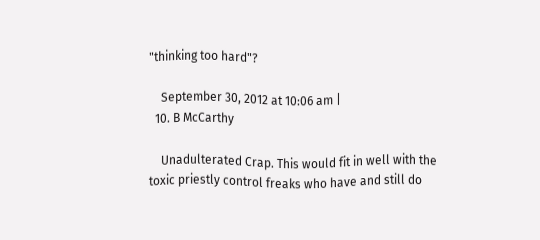"thinking too hard"?

    September 30, 2012 at 10:06 am |
  10. B McCarthy

    Unadulterated Crap. This would fit in well with the toxic priestly control freaks who have and still do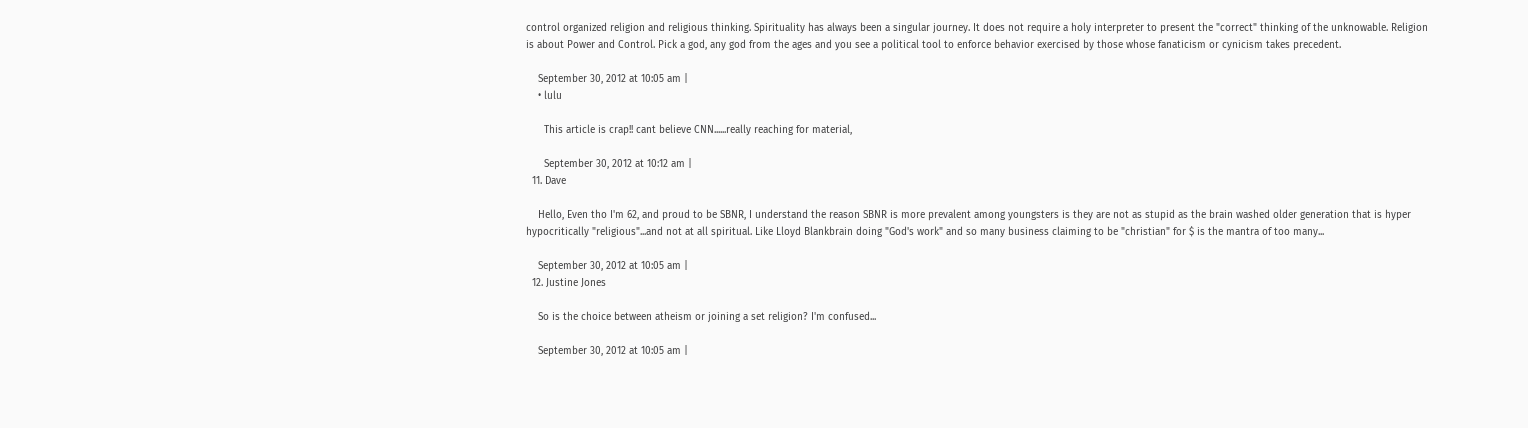control organized religion and religious thinking. Spirituality has always been a singular journey. It does not require a holy interpreter to present the "correct" thinking of the unknowable. Religion is about Power and Control. Pick a god, any god from the ages and you see a political tool to enforce behavior exercised by those whose fanaticism or cynicism takes precedent.

    September 30, 2012 at 10:05 am |
    • lulu

      This article is crap!! cant believe CNN......really reaching for material,

      September 30, 2012 at 10:12 am |
  11. Dave

    Hello, Even tho I'm 62, and proud to be SBNR, I understand the reason SBNR is more prevalent among youngsters is they are not as stupid as the brain washed older generation that is hyper hypocritically "religious"...and not at all spiritual. Like Lloyd Blankbrain doing "God's work" and so many business claiming to be "christian" for $ is the mantra of too many...

    September 30, 2012 at 10:05 am |
  12. Justine Jones

    So is the choice between atheism or joining a set religion? I'm confused...

    September 30, 2012 at 10:05 am |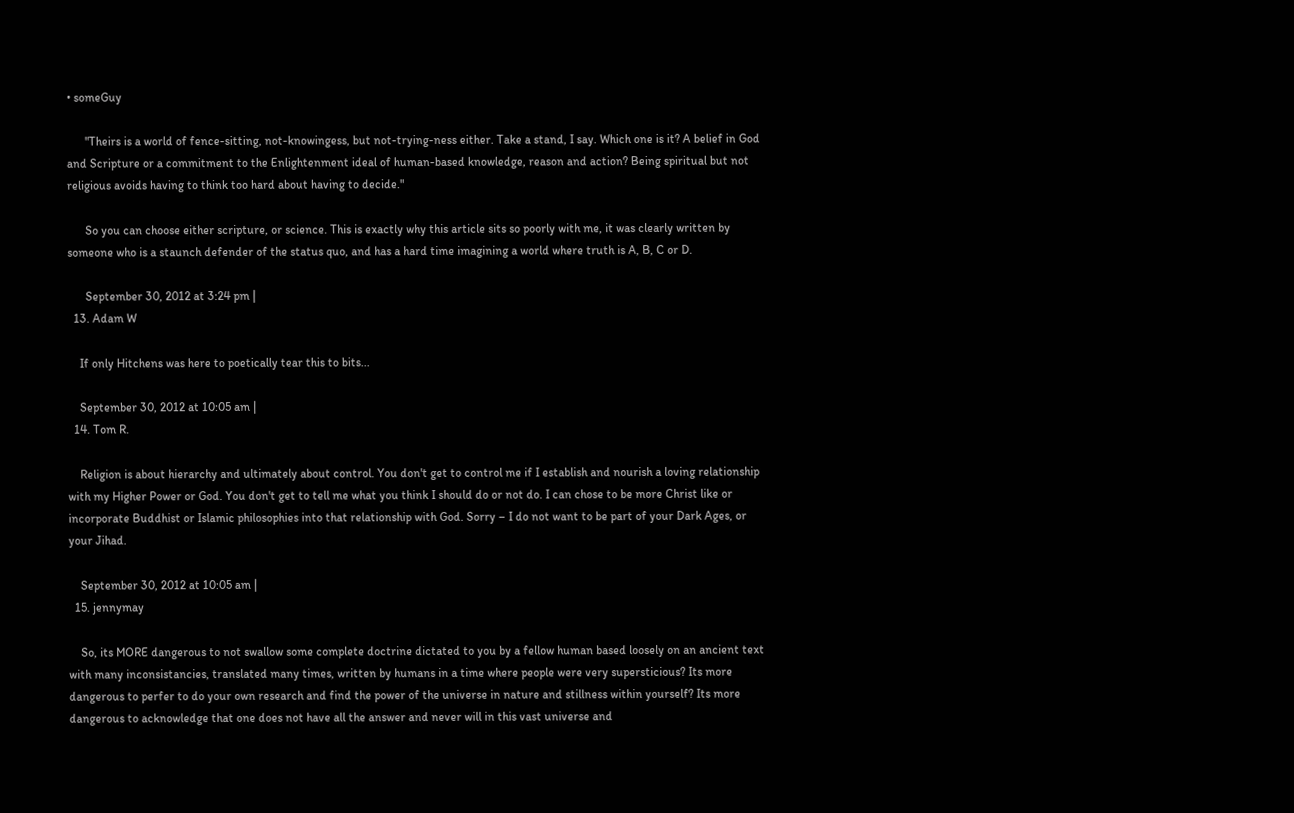• someGuy

      "Theirs is a world of fence-sitting, not-knowingess, but not-trying-ness either. Take a stand, I say. Which one is it? A belief in God and Scripture or a commitment to the Enlightenment ideal of human-based knowledge, reason and action? Being spiritual but not religious avoids having to think too hard about having to decide."

      So you can choose either scripture, or science. This is exactly why this article sits so poorly with me, it was clearly written by someone who is a staunch defender of the status quo, and has a hard time imagining a world where truth is A, B, C or D.

      September 30, 2012 at 3:24 pm |
  13. Adam W

    If only Hitchens was here to poetically tear this to bits...

    September 30, 2012 at 10:05 am |
  14. Tom R.

    Religion is about hierarchy and ultimately about control. You don't get to control me if I establish and nourish a loving relationship with my Higher Power or God. You don't get to tell me what you think I should do or not do. I can chose to be more Christ like or incorporate Buddhist or Islamic philosophies into that relationship with God. Sorry – I do not want to be part of your Dark Ages, or your Jihad.

    September 30, 2012 at 10:05 am |
  15. jennymay

    So, its MORE dangerous to not swallow some complete doctrine dictated to you by a fellow human based loosely on an ancient text with many inconsistancies, translated many times, written by humans in a time where people were very supersticious? Its more dangerous to perfer to do your own research and find the power of the universe in nature and stillness within yourself? Its more dangerous to acknowledge that one does not have all the answer and never will in this vast universe and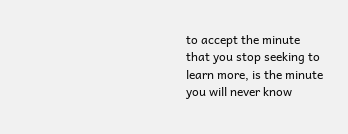to accept the minute that you stop seeking to learn more, is the minute you will never know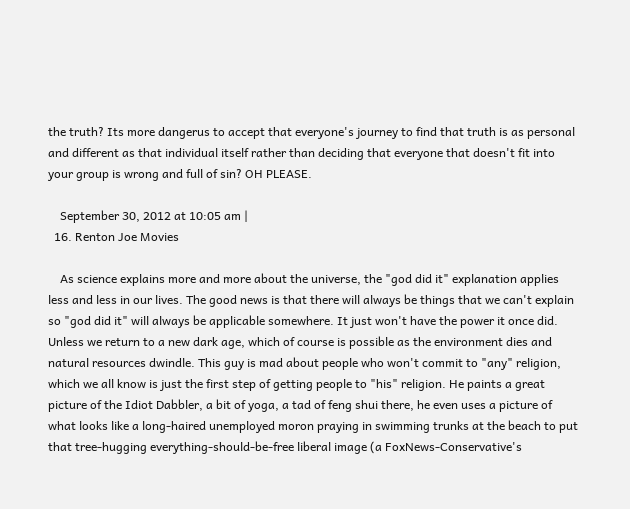the truth? Its more dangerus to accept that everyone's journey to find that truth is as personal and different as that individual itself rather than deciding that everyone that doesn't fit into your group is wrong and full of sin? OH PLEASE.

    September 30, 2012 at 10:05 am |
  16. Renton Joe Movies

    As science explains more and more about the universe, the "god did it" explanation applies less and less in our lives. The good news is that there will always be things that we can't explain so "god did it" will always be applicable somewhere. It just won't have the power it once did. Unless we return to a new dark age, which of course is possible as the environment dies and natural resources dwindle. This guy is mad about people who won't commit to "any" religion, which we all know is just the first step of getting people to "his" religion. He paints a great picture of the Idiot Dabbler, a bit of yoga, a tad of feng shui there, he even uses a picture of what looks like a long-haired unemployed moron praying in swimming trunks at the beach to put that tree-hugging everything-should-be-free liberal image (a FoxNews-Conservative's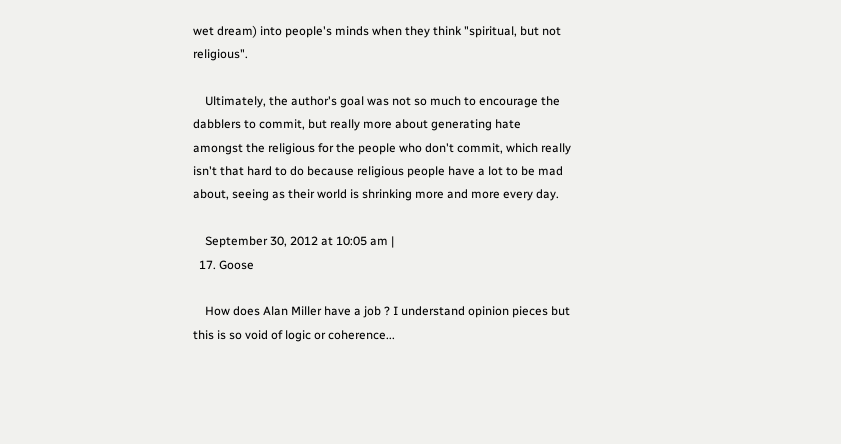wet dream) into people's minds when they think "spiritual, but not religious".

    Ultimately, the author's goal was not so much to encourage the dabblers to commit, but really more about generating hate amongst the religious for the people who don't commit, which really isn't that hard to do because religious people have a lot to be mad about, seeing as their world is shrinking more and more every day.

    September 30, 2012 at 10:05 am |
  17. Goose

    How does Alan Miller have a job ? I understand opinion pieces but this is so void of logic or coherence...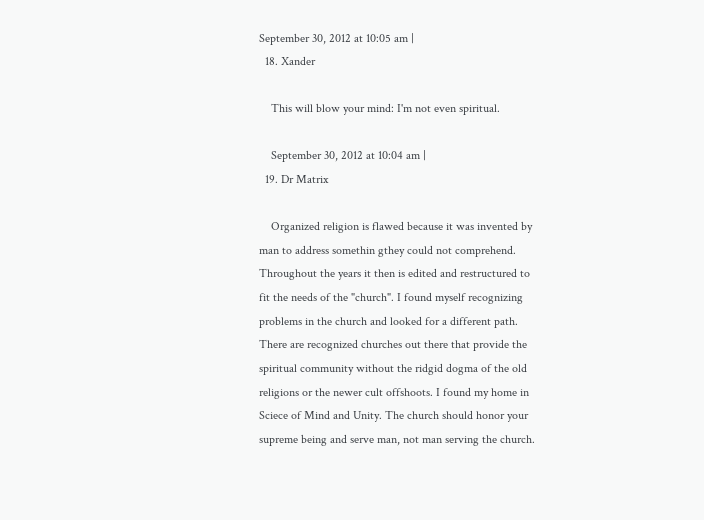September 30, 2012 at 10:05 am |
  18. Xander

    This will blow your mind: I'm not even spiritual.

    September 30, 2012 at 10:04 am |
  19. Dr Matrix

    Organized religion is flawed because it was invented by man to address somethin gthey could not comprehend. Throughout the years it then is edited and restructured to fit the needs of the "church". I found myself recognizing problems in the church and looked for a different path. There are recognized churches out there that provide the spiritual community without the ridgid dogma of the old religions or the newer cult offshoots. I found my home in Sciece of Mind and Unity. The church should honor your supreme being and serve man, not man serving the church.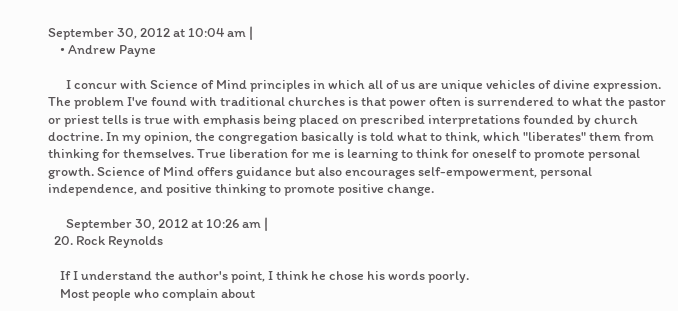September 30, 2012 at 10:04 am |
    • Andrew Payne

      I concur with Science of Mind principles in which all of us are unique vehicles of divine expression. The problem I've found with traditional churches is that power often is surrendered to what the pastor or priest tells is true with emphasis being placed on prescribed interpretations founded by church doctrine. In my opinion, the congregation basically is told what to think, which "liberates" them from thinking for themselves. True liberation for me is learning to think for oneself to promote personal growth. Science of Mind offers guidance but also encourages self-empowerment, personal independence, and positive thinking to promote positive change.

      September 30, 2012 at 10:26 am |
  20. Rock Reynolds

    If I understand the author's point, I think he chose his words poorly.
    Most people who complain about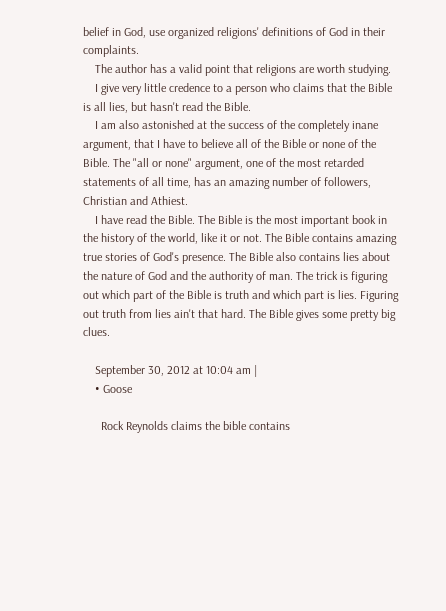belief in God, use organized religions' definitions of God in their complaints.
    The author has a valid point that religions are worth studying.
    I give very little credence to a person who claims that the Bible is all lies, but hasn't read the Bible.
    I am also astonished at the success of the completely inane argument, that I have to believe all of the Bible or none of the Bible. The "all or none" argument, one of the most retarded statements of all time, has an amazing number of followers, Christian and Athiest.
    I have read the Bible. The Bible is the most important book in the history of the world, like it or not. The Bible contains amazing true stories of God's presence. The Bible also contains lies about the nature of God and the authority of man. The trick is figuring out which part of the Bible is truth and which part is lies. Figuring out truth from lies ain't that hard. The Bible gives some pretty big clues.

    September 30, 2012 at 10:04 am |
    • Goose

      Rock Reynolds claims the bible contains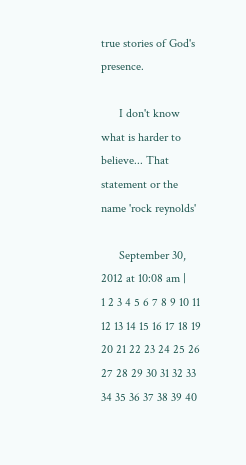true stories of God's presence.

      I don't know what is harder to believe... That statement or the name 'rock reynolds'

      September 30, 2012 at 10:08 am |
1 2 3 4 5 6 7 8 9 10 11 12 13 14 15 16 17 18 19 20 21 22 23 24 25 26 27 28 29 30 31 32 33 34 35 36 37 38 39 40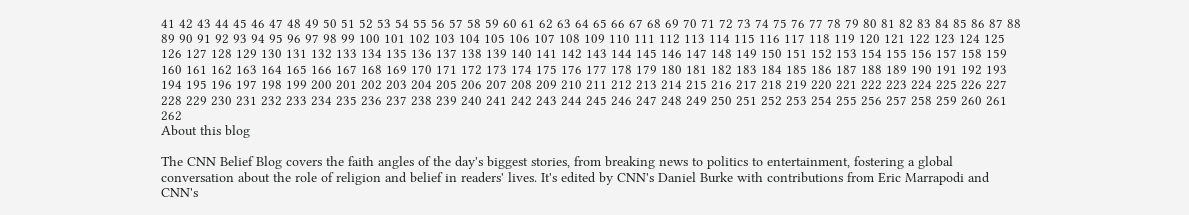41 42 43 44 45 46 47 48 49 50 51 52 53 54 55 56 57 58 59 60 61 62 63 64 65 66 67 68 69 70 71 72 73 74 75 76 77 78 79 80 81 82 83 84 85 86 87 88 89 90 91 92 93 94 95 96 97 98 99 100 101 102 103 104 105 106 107 108 109 110 111 112 113 114 115 116 117 118 119 120 121 122 123 124 125 126 127 128 129 130 131 132 133 134 135 136 137 138 139 140 141 142 143 144 145 146 147 148 149 150 151 152 153 154 155 156 157 158 159 160 161 162 163 164 165 166 167 168 169 170 171 172 173 174 175 176 177 178 179 180 181 182 183 184 185 186 187 188 189 190 191 192 193 194 195 196 197 198 199 200 201 202 203 204 205 206 207 208 209 210 211 212 213 214 215 216 217 218 219 220 221 222 223 224 225 226 227 228 229 230 231 232 233 234 235 236 237 238 239 240 241 242 243 244 245 246 247 248 249 250 251 252 253 254 255 256 257 258 259 260 261 262
About this blog

The CNN Belief Blog covers the faith angles of the day's biggest stories, from breaking news to politics to entertainment, fostering a global conversation about the role of religion and belief in readers' lives. It's edited by CNN's Daniel Burke with contributions from Eric Marrapodi and CNN's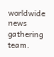worldwide news gathering team.